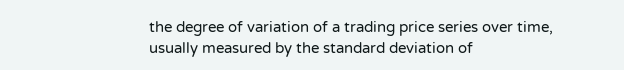the degree of variation of a trading price series over time, usually measured by the standard deviation of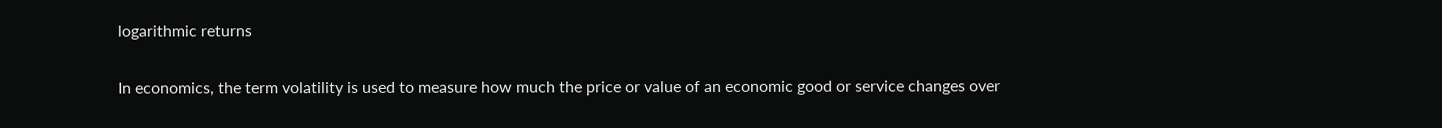logarithmic returns

In economics, the term volatility is used to measure how much the price or value of an economic good or service changes over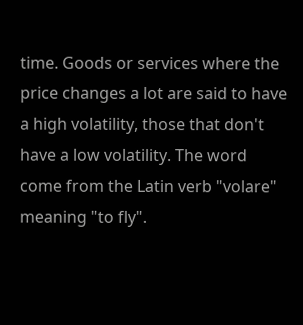time. Goods or services where the price changes a lot are said to have a high volatility, those that don't have a low volatility. The word come from the Latin verb "volare" meaning "to fly".